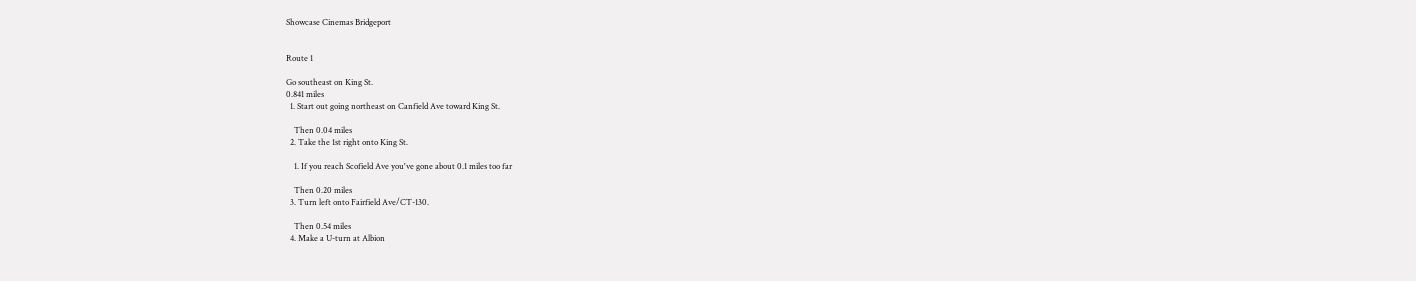Showcase Cinemas Bridgeport


Route 1

Go southeast on King St.
0.841 miles
  1. Start out going northeast on Canfield Ave toward King St.

    Then 0.04 miles
  2. Take the 1st right onto King St.

    1. If you reach Scofield Ave you've gone about 0.1 miles too far

    Then 0.20 miles
  3. Turn left onto Fairfield Ave/CT-130.

    Then 0.54 miles
  4. Make a U-turn at Albion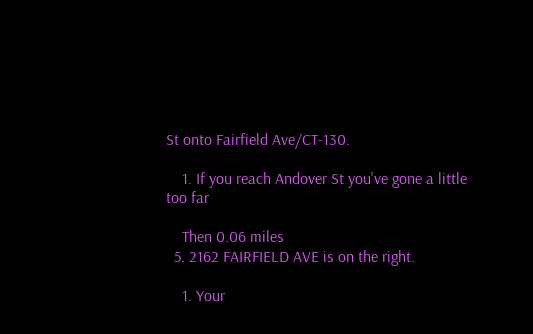St onto Fairfield Ave/CT-130.

    1. If you reach Andover St you've gone a little too far

    Then 0.06 miles
  5. 2162 FAIRFIELD AVE is on the right.

    1. Your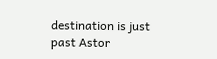destination is just past Astor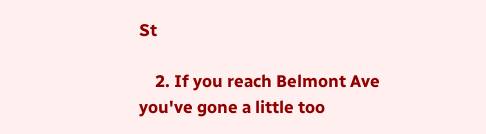St

    2. If you reach Belmont Ave you've gone a little too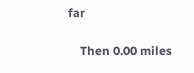far

    Then 0.00 miles